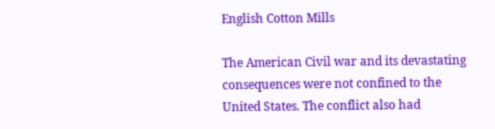English Cotton Mills

The American Civil war and its devastating consequences were not confined to the United States. The conflict also had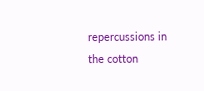repercussions in the cotton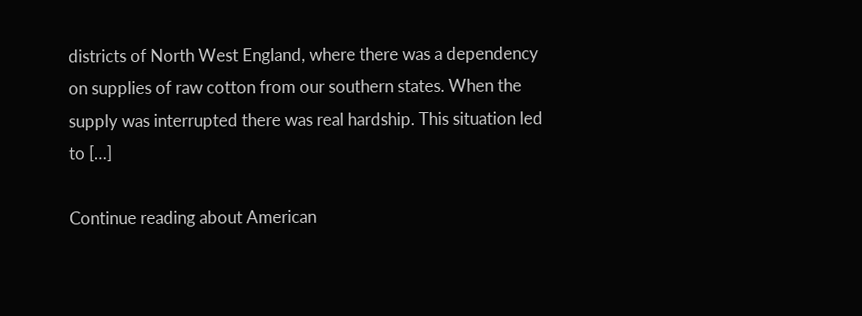districts of North West England, where there was a dependency on supplies of raw cotton from our southern states. When the supply was interrupted there was real hardship. This situation led to […]

Continue reading about American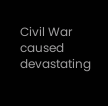Civil War caused devastating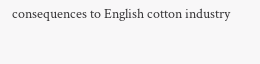consequences to English cotton industry